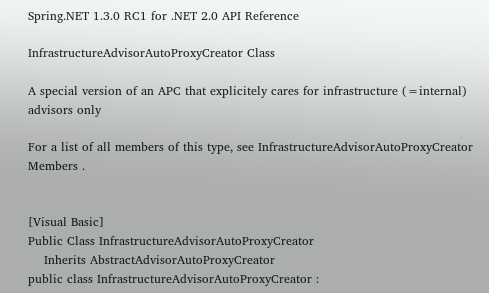Spring.NET 1.3.0 RC1 for .NET 2.0 API Reference

InfrastructureAdvisorAutoProxyCreator Class

A special version of an APC that explicitely cares for infrastructure (=internal) advisors only

For a list of all members of this type, see InfrastructureAdvisorAutoProxyCreator Members .


[Visual Basic]
Public Class InfrastructureAdvisorAutoProxyCreator
    Inherits AbstractAdvisorAutoProxyCreator
public class InfrastructureAdvisorAutoProxyCreator :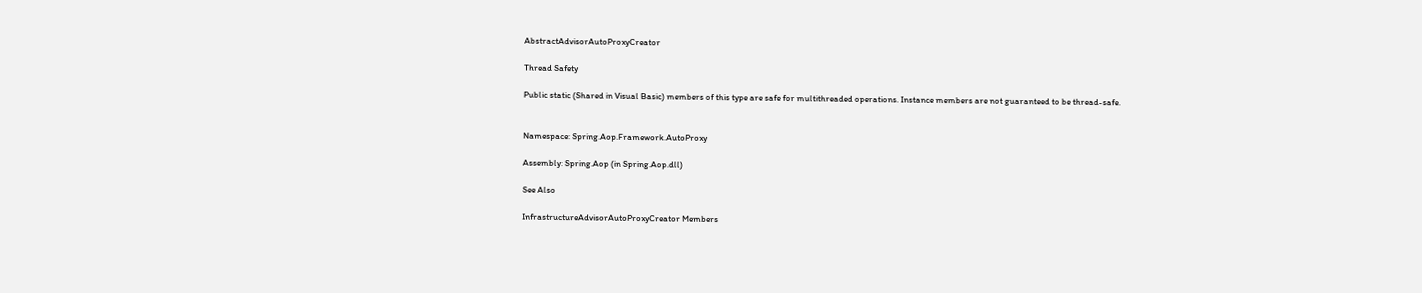AbstractAdvisorAutoProxyCreator

Thread Safety

Public static (Shared in Visual Basic) members of this type are safe for multithreaded operations. Instance members are not guaranteed to be thread-safe.


Namespace: Spring.Aop.Framework.AutoProxy

Assembly: Spring.Aop (in Spring.Aop.dll)

See Also

InfrastructureAdvisorAutoProxyCreator Members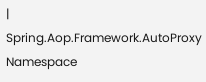| Spring.Aop.Framework.AutoProxy Namespace